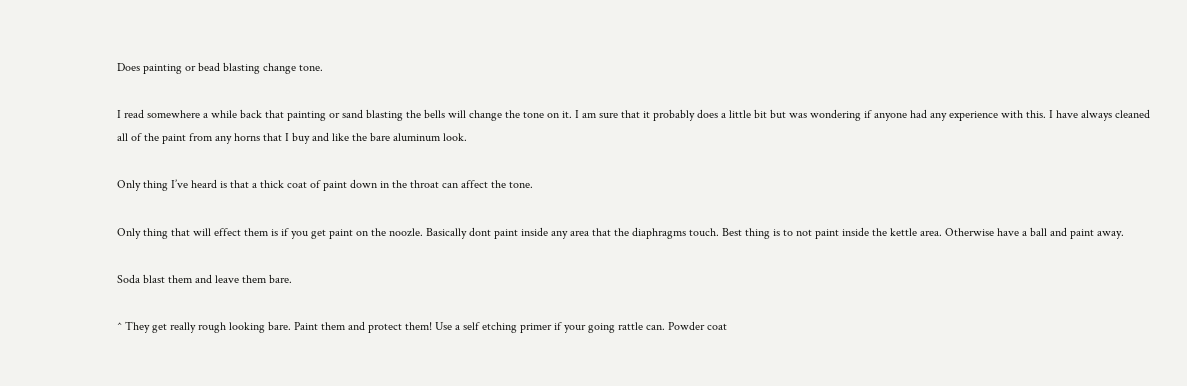Does painting or bead blasting change tone.

I read somewhere a while back that painting or sand blasting the bells will change the tone on it. I am sure that it probably does a little bit but was wondering if anyone had any experience with this. I have always cleaned all of the paint from any horns that I buy and like the bare aluminum look.

Only thing I’ve heard is that a thick coat of paint down in the throat can affect the tone.

Only thing that will effect them is if you get paint on the noozle. Basically dont paint inside any area that the diaphragms touch. Best thing is to not paint inside the kettle area. Otherwise have a ball and paint away.

Soda blast them and leave them bare.

^ They get really rough looking bare. Paint them and protect them! Use a self etching primer if your going rattle can. Powder coat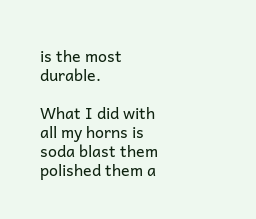is the most durable.

What I did with all my horns is soda blast them polished them a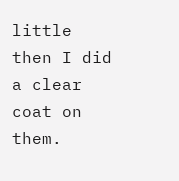little then I did a clear coat on them.